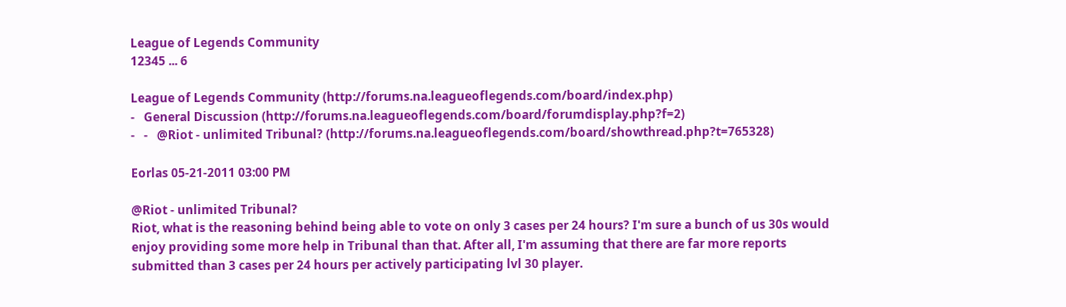League of Legends Community
12345 ... 6

League of Legends Community (http://forums.na.leagueoflegends.com/board/index.php)
-   General Discussion (http://forums.na.leagueoflegends.com/board/forumdisplay.php?f=2)
-   -   @Riot - unlimited Tribunal? (http://forums.na.leagueoflegends.com/board/showthread.php?t=765328)

Eorlas 05-21-2011 03:00 PM

@Riot - unlimited Tribunal?
Riot, what is the reasoning behind being able to vote on only 3 cases per 24 hours? I'm sure a bunch of us 30s would enjoy providing some more help in Tribunal than that. After all, I'm assuming that there are far more reports submitted than 3 cases per 24 hours per actively participating lvl 30 player.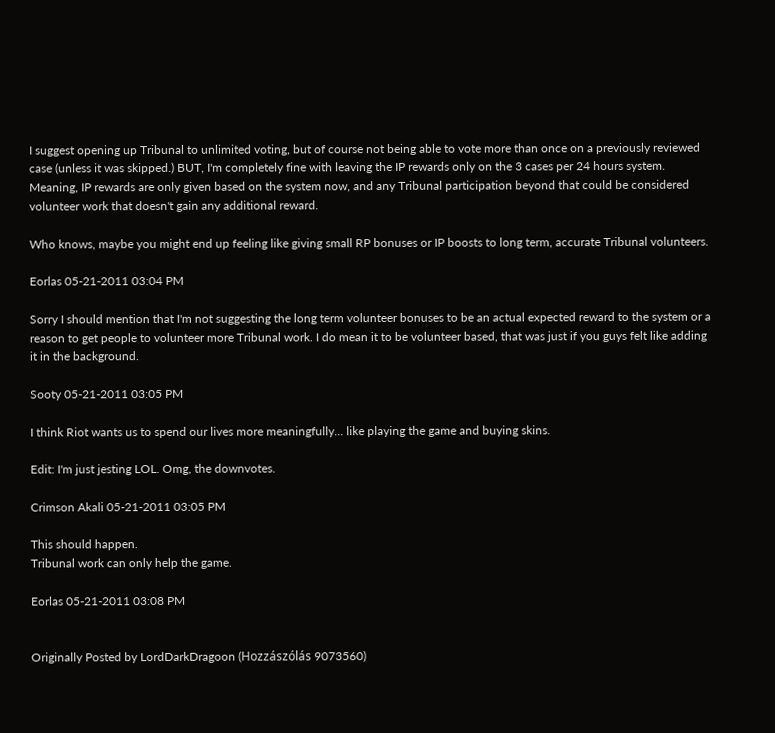I suggest opening up Tribunal to unlimited voting, but of course not being able to vote more than once on a previously reviewed case (unless it was skipped.) BUT, I'm completely fine with leaving the IP rewards only on the 3 cases per 24 hours system. Meaning, IP rewards are only given based on the system now, and any Tribunal participation beyond that could be considered volunteer work that doesn't gain any additional reward.

Who knows, maybe you might end up feeling like giving small RP bonuses or IP boosts to long term, accurate Tribunal volunteers.

Eorlas 05-21-2011 03:04 PM

Sorry I should mention that I'm not suggesting the long term volunteer bonuses to be an actual expected reward to the system or a reason to get people to volunteer more Tribunal work. I do mean it to be volunteer based, that was just if you guys felt like adding it in the background.

Sooty 05-21-2011 03:05 PM

I think Riot wants us to spend our lives more meaningfully... like playing the game and buying skins.

Edit: I'm just jesting LOL. Omg, the downvotes.

Crimson Akali 05-21-2011 03:05 PM

This should happen.
Tribunal work can only help the game.

Eorlas 05-21-2011 03:08 PM


Originally Posted by LordDarkDragoon (Hozzászólás 9073560)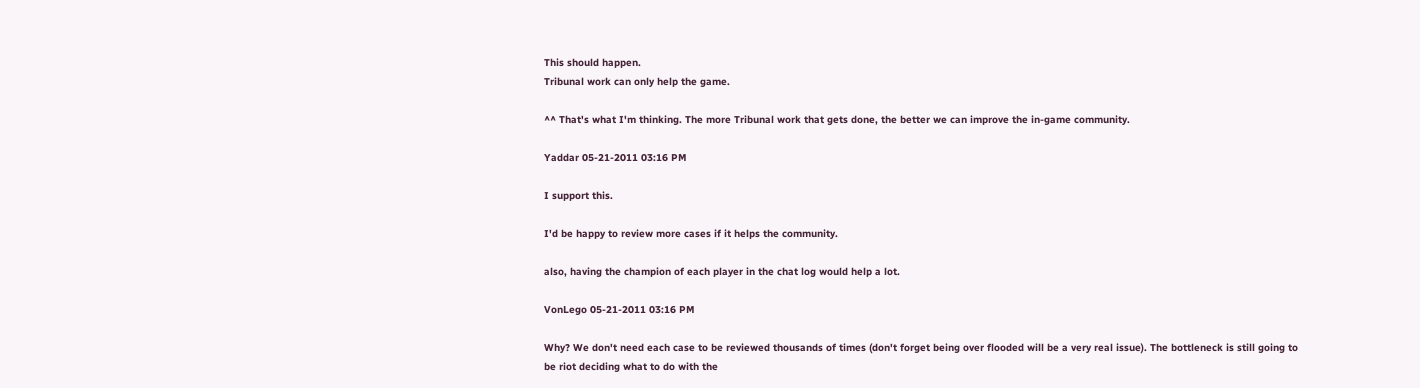This should happen.
Tribunal work can only help the game.

^^ That's what I'm thinking. The more Tribunal work that gets done, the better we can improve the in-game community.

Yaddar 05-21-2011 03:16 PM

I support this.

I'd be happy to review more cases if it helps the community.

also, having the champion of each player in the chat log would help a lot.

VonLego 05-21-2011 03:16 PM

Why? We don't need each case to be reviewed thousands of times (don't forget being over flooded will be a very real issue). The bottleneck is still going to be riot deciding what to do with the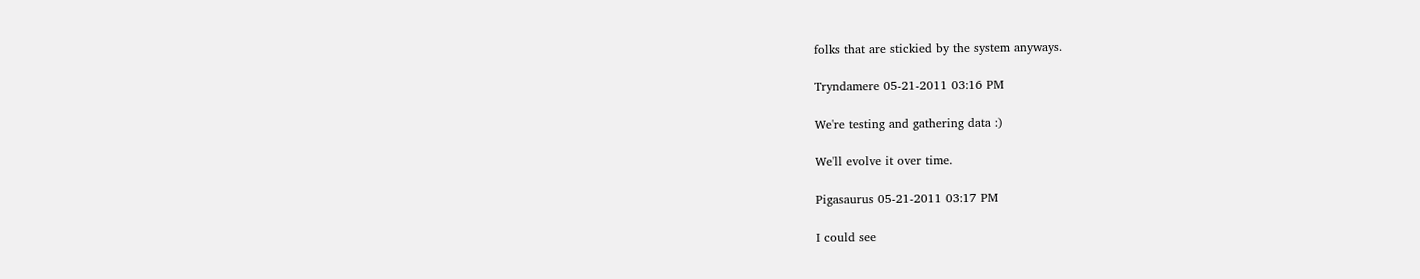folks that are stickied by the system anyways.

Tryndamere 05-21-2011 03:16 PM

We're testing and gathering data :)

We'll evolve it over time.

Pigasaurus 05-21-2011 03:17 PM

I could see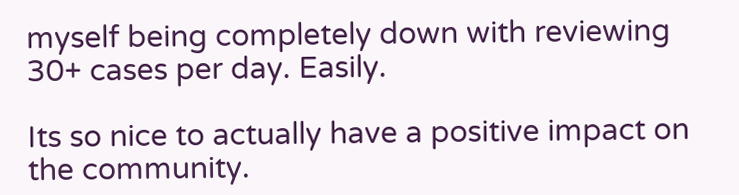myself being completely down with reviewing 30+ cases per day. Easily.

Its so nice to actually have a positive impact on the community.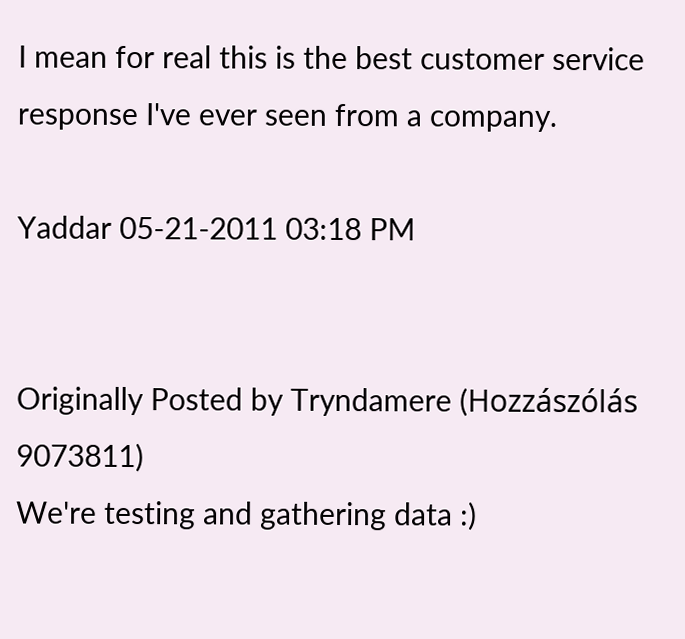I mean for real this is the best customer service response I've ever seen from a company.

Yaddar 05-21-2011 03:18 PM


Originally Posted by Tryndamere (Hozzászólás 9073811)
We're testing and gathering data :)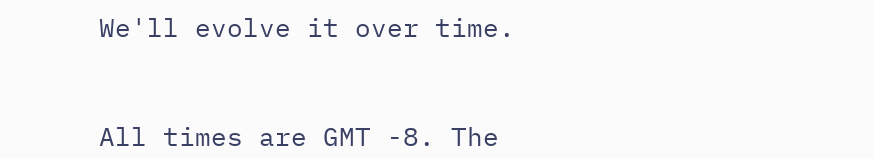We'll evolve it over time.


All times are GMT -8. The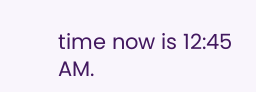time now is 12:45 AM.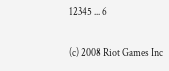12345 ... 6

(c) 2008 Riot Games Inc